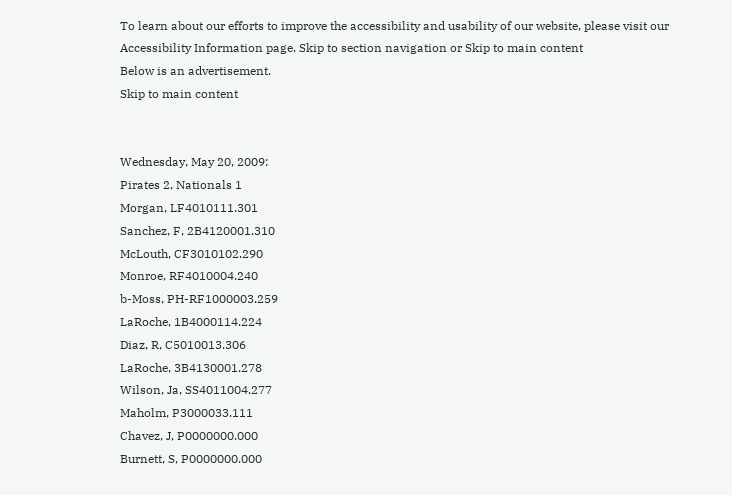To learn about our efforts to improve the accessibility and usability of our website, please visit our Accessibility Information page. Skip to section navigation or Skip to main content
Below is an advertisement.
Skip to main content


Wednesday, May 20, 2009:
Pirates 2, Nationals 1
Morgan, LF4010111.301
Sanchez, F, 2B4120001.310
McLouth, CF3010102.290
Monroe, RF4010004.240
b-Moss, PH-RF1000003.259
LaRoche, 1B4000114.224
Diaz, R, C5010013.306
LaRoche, 3B4130001.278
Wilson, Ja, SS4011004.277
Maholm, P3000033.111
Chavez, J, P0000000.000
Burnett, S, P0000000.000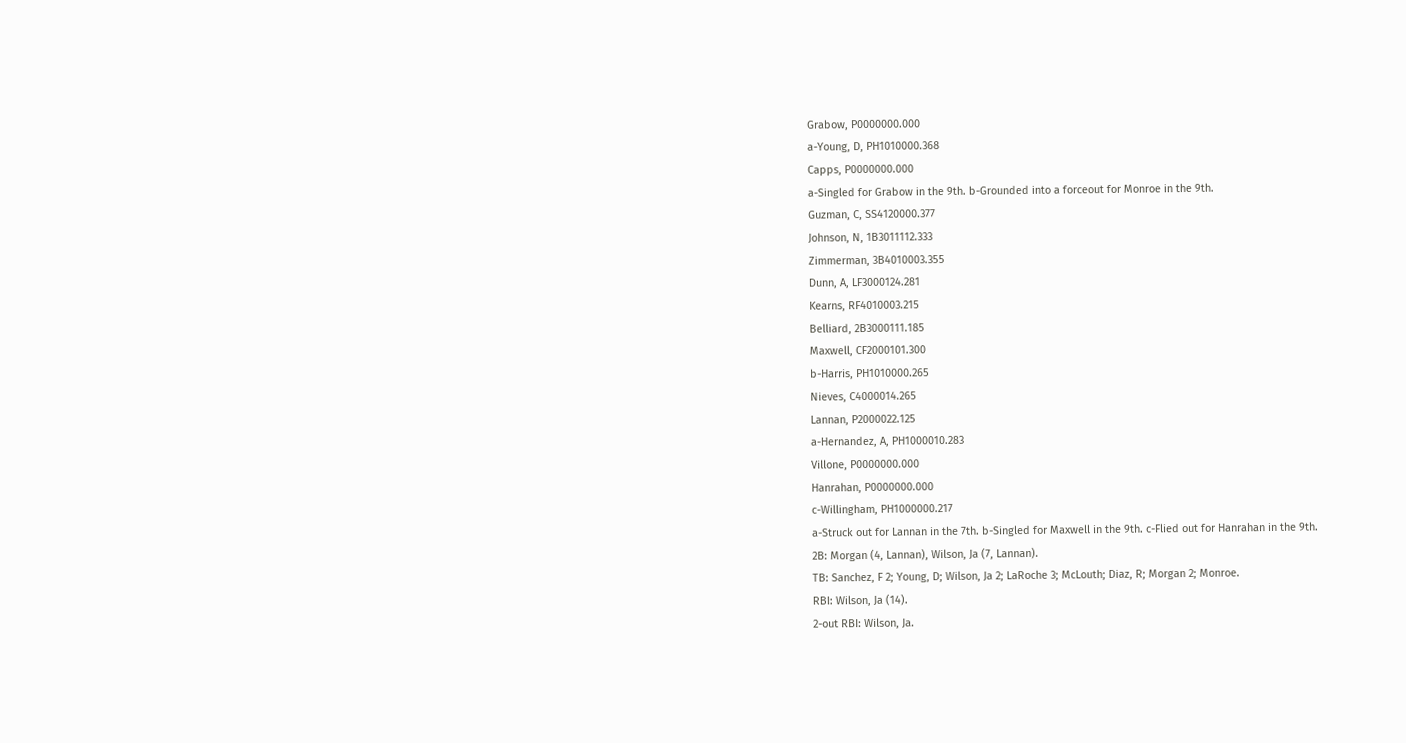Grabow, P0000000.000
a-Young, D, PH1010000.368
Capps, P0000000.000
a-Singled for Grabow in the 9th. b-Grounded into a forceout for Monroe in the 9th.
Guzman, C, SS4120000.377
Johnson, N, 1B3011112.333
Zimmerman, 3B4010003.355
Dunn, A, LF3000124.281
Kearns, RF4010003.215
Belliard, 2B3000111.185
Maxwell, CF2000101.300
b-Harris, PH1010000.265
Nieves, C4000014.265
Lannan, P2000022.125
a-Hernandez, A, PH1000010.283
Villone, P0000000.000
Hanrahan, P0000000.000
c-Willingham, PH1000000.217
a-Struck out for Lannan in the 7th. b-Singled for Maxwell in the 9th. c-Flied out for Hanrahan in the 9th.
2B: Morgan (4, Lannan), Wilson, Ja (7, Lannan).
TB: Sanchez, F 2; Young, D; Wilson, Ja 2; LaRoche 3; McLouth; Diaz, R; Morgan 2; Monroe.
RBI: Wilson, Ja (14).
2-out RBI: Wilson, Ja.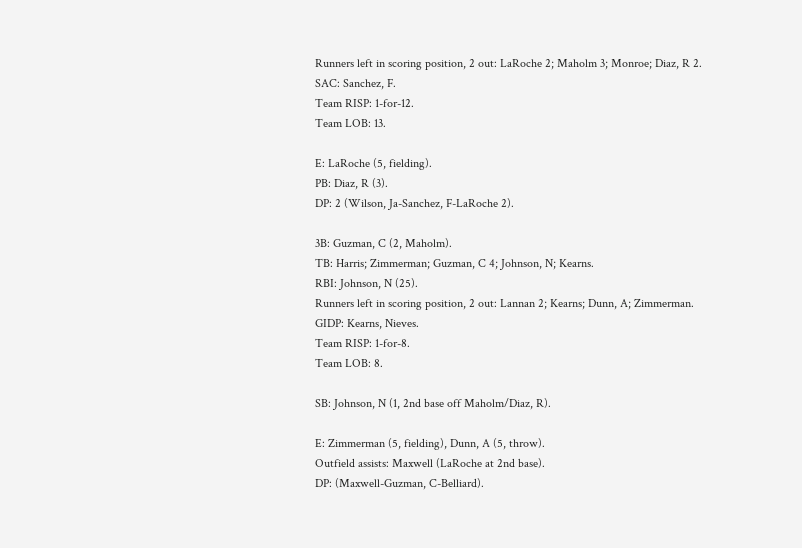Runners left in scoring position, 2 out: LaRoche 2; Maholm 3; Monroe; Diaz, R 2.
SAC: Sanchez, F.
Team RISP: 1-for-12.
Team LOB: 13.

E: LaRoche (5, fielding).
PB: Diaz, R (3).
DP: 2 (Wilson, Ja-Sanchez, F-LaRoche 2).

3B: Guzman, C (2, Maholm).
TB: Harris; Zimmerman; Guzman, C 4; Johnson, N; Kearns.
RBI: Johnson, N (25).
Runners left in scoring position, 2 out: Lannan 2; Kearns; Dunn, A; Zimmerman.
GIDP: Kearns, Nieves.
Team RISP: 1-for-8.
Team LOB: 8.

SB: Johnson, N (1, 2nd base off Maholm/Diaz, R).

E: Zimmerman (5, fielding), Dunn, A (5, throw).
Outfield assists: Maxwell (LaRoche at 2nd base).
DP: (Maxwell-Guzman, C-Belliard).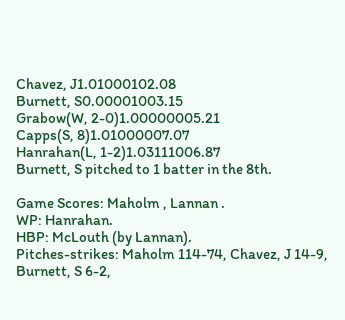Chavez, J1.01000102.08
Burnett, S0.00001003.15
Grabow(W, 2-0)1.00000005.21
Capps(S, 8)1.01000007.07
Hanrahan(L, 1-2)1.03111006.87
Burnett, S pitched to 1 batter in the 8th.

Game Scores: Maholm , Lannan .
WP: Hanrahan.
HBP: McLouth (by Lannan).
Pitches-strikes: Maholm 114-74, Chavez, J 14-9, Burnett, S 6-2,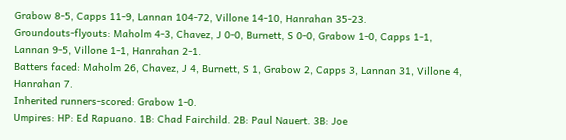Grabow 8-5, Capps 11-9, Lannan 104-72, Villone 14-10, Hanrahan 35-23.
Groundouts-flyouts: Maholm 4-3, Chavez, J 0-0, Burnett, S 0-0, Grabow 1-0, Capps 1-1, Lannan 9-5, Villone 1-1, Hanrahan 2-1.
Batters faced: Maholm 26, Chavez, J 4, Burnett, S 1, Grabow 2, Capps 3, Lannan 31, Villone 4, Hanrahan 7.
Inherited runners-scored: Grabow 1-0.
Umpires: HP: Ed Rapuano. 1B: Chad Fairchild. 2B: Paul Nauert. 3B: Joe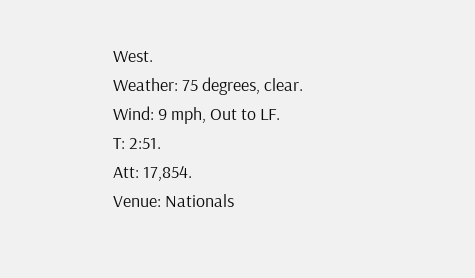West.
Weather: 75 degrees, clear.
Wind: 9 mph, Out to LF.
T: 2:51.
Att: 17,854.
Venue: Nationals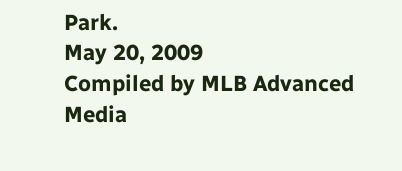Park.
May 20, 2009
Compiled by MLB Advanced Media